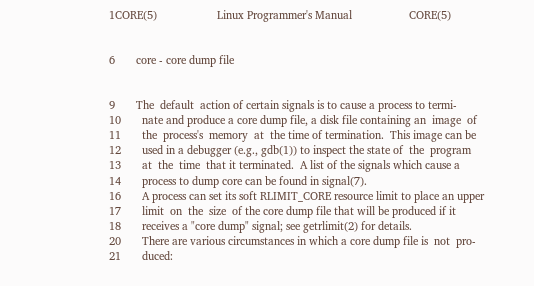1CORE(5)                    Linux Programmer's Manual                   CORE(5)


6       core - core dump file


9       The  default  action of certain signals is to cause a process to termi‐
10       nate and produce a core dump file, a disk file containing an  image  of
11       the  process's  memory  at  the time of termination.  This image can be
12       used in a debugger (e.g., gdb(1)) to inspect the state of  the  program
13       at  the  time  that it terminated.  A list of the signals which cause a
14       process to dump core can be found in signal(7).
16       A process can set its soft RLIMIT_CORE resource limit to place an upper
17       limit  on  the  size  of the core dump file that will be produced if it
18       receives a "core dump" signal; see getrlimit(2) for details.
20       There are various circumstances in which a core dump file is  not  pro‐
21       duced: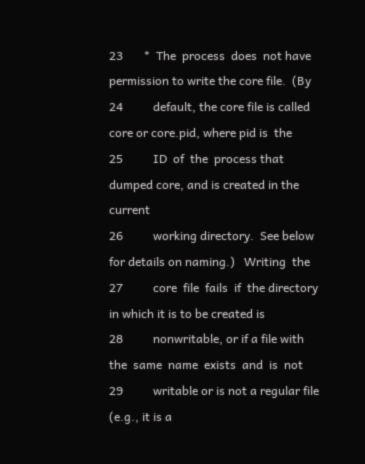23       *  The  process  does  not have permission to write the core file.  (By
24          default, the core file is called core or core.pid, where pid is  the
25          ID  of  the  process that dumped core, and is created in the current
26          working directory.  See below for details on naming.)   Writing  the
27          core  file  fails  if  the directory in which it is to be created is
28          nonwritable, or if a file with the  same  name  exists  and  is  not
29          writable or is not a regular file (e.g., it is a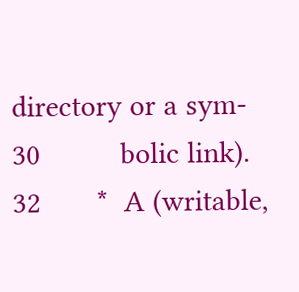directory or a sym‐
30          bolic link).
32       *  A (writable,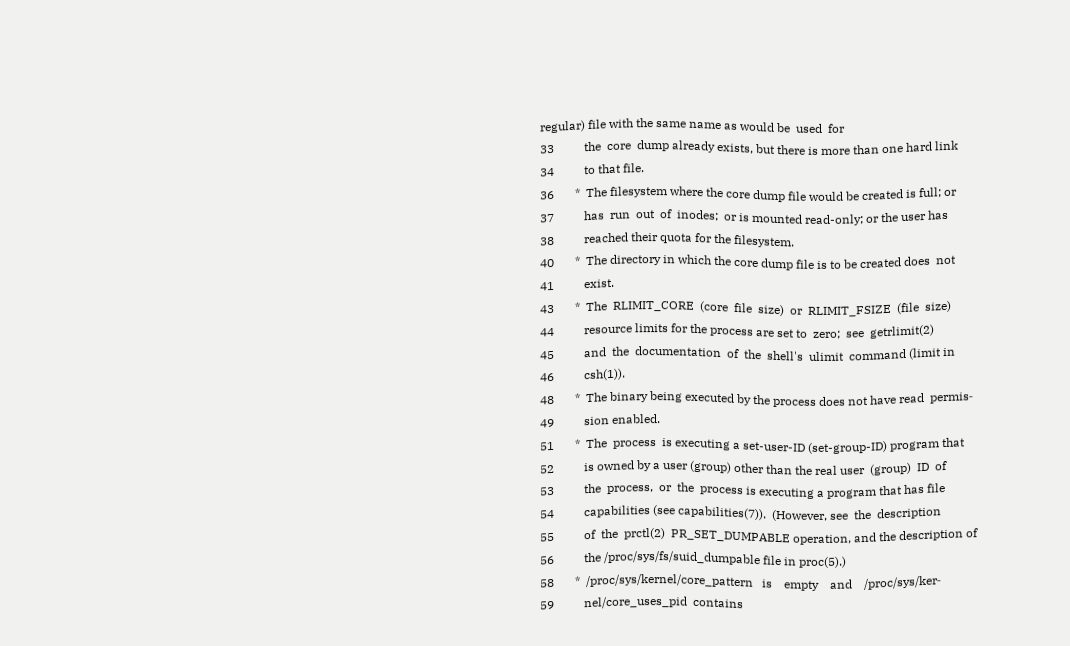regular) file with the same name as would be  used  for
33          the  core  dump already exists, but there is more than one hard link
34          to that file.
36       *  The filesystem where the core dump file would be created is full; or
37          has  run  out  of  inodes;  or is mounted read-only; or the user has
38          reached their quota for the filesystem.
40       *  The directory in which the core dump file is to be created does  not
41          exist.
43       *  The  RLIMIT_CORE  (core  file  size)  or  RLIMIT_FSIZE  (file  size)
44          resource limits for the process are set to  zero;  see  getrlimit(2)
45          and  the  documentation  of  the  shell's  ulimit  command (limit in
46          csh(1)).
48       *  The binary being executed by the process does not have read  permis‐
49          sion enabled.
51       *  The  process  is executing a set-user-ID (set-group-ID) program that
52          is owned by a user (group) other than the real user  (group)  ID  of
53          the  process,  or  the  process is executing a program that has file
54          capabilities (see capabilities(7)).  (However, see  the  description
55          of  the  prctl(2)  PR_SET_DUMPABLE operation, and the description of
56          the /proc/sys/fs/suid_dumpable file in proc(5).)
58       *  /proc/sys/kernel/core_pattern   is    empty    and    /proc/sys/ker‐
59          nel/core_uses_pid  contains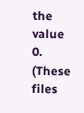the value 0.  (These files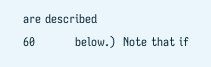are described
60          below.)  Note that if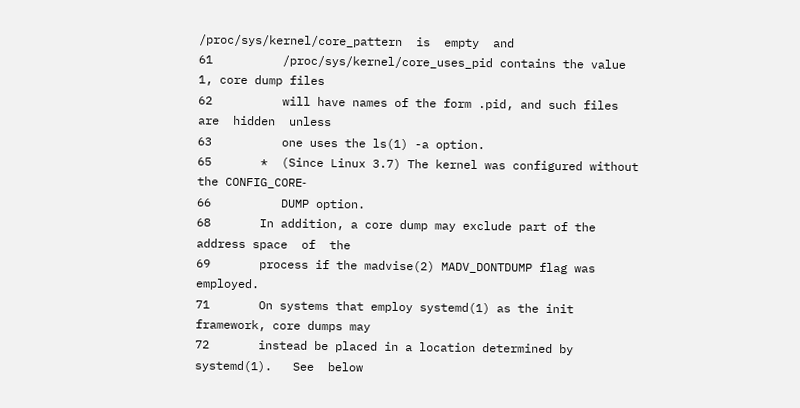/proc/sys/kernel/core_pattern  is  empty  and
61          /proc/sys/kernel/core_uses_pid contains the value 1, core dump files
62          will have names of the form .pid, and such files are  hidden  unless
63          one uses the ls(1) -a option.
65       *  (Since Linux 3.7) The kernel was configured without the CONFIG_CORE‐
66          DUMP option.
68       In addition, a core dump may exclude part of the address space  of  the
69       process if the madvise(2) MADV_DONTDUMP flag was employed.
71       On systems that employ systemd(1) as the init framework, core dumps may
72       instead be placed in a location determined by  systemd(1).   See  below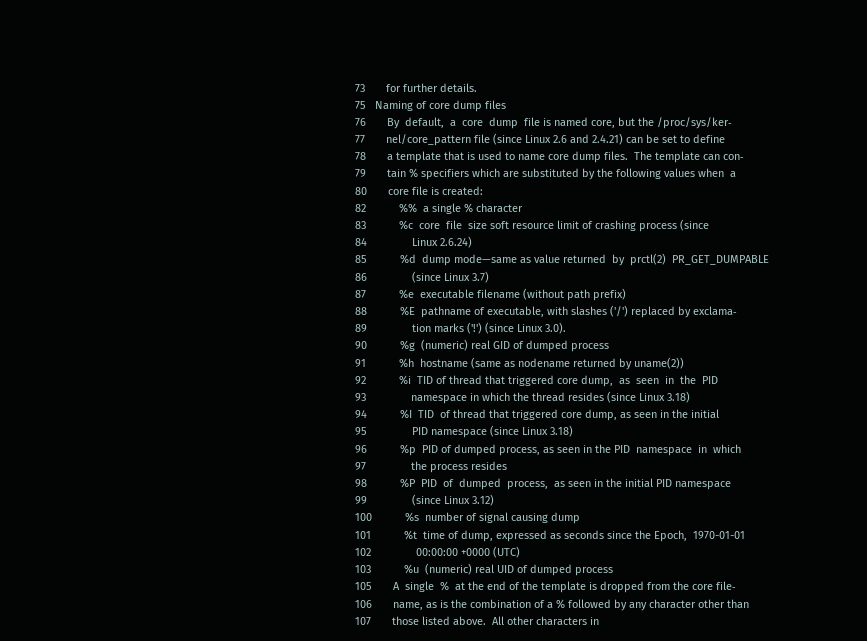73       for further details.
75   Naming of core dump files
76       By  default,  a  core  dump  file is named core, but the /proc/sys/ker‐
77       nel/core_pattern file (since Linux 2.6 and 2.4.21) can be set to define
78       a template that is used to name core dump files.  The template can con‐
79       tain % specifiers which are substituted by the following values when  a
80       core file is created:
82           %%  a single % character
83           %c  core  file  size soft resource limit of crashing process (since
84               Linux 2.6.24)
85           %d  dump mode—same as value returned  by  prctl(2)  PR_GET_DUMPABLE
86               (since Linux 3.7)
87           %e  executable filename (without path prefix)
88           %E  pathname of executable, with slashes ('/') replaced by exclama‐
89               tion marks ('!') (since Linux 3.0).
90           %g  (numeric) real GID of dumped process
91           %h  hostname (same as nodename returned by uname(2))
92           %i  TID of thread that triggered core dump,  as  seen  in  the  PID
93               namespace in which the thread resides (since Linux 3.18)
94           %I  TID  of thread that triggered core dump, as seen in the initial
95               PID namespace (since Linux 3.18)
96           %p  PID of dumped process, as seen in the PID  namespace  in  which
97               the process resides
98           %P  PID  of  dumped  process,  as seen in the initial PID namespace
99               (since Linux 3.12)
100           %s  number of signal causing dump
101           %t  time of dump, expressed as seconds since the Epoch,  1970-01-01
102               00:00:00 +0000 (UTC)
103           %u  (numeric) real UID of dumped process
105       A  single  %  at the end of the template is dropped from the core file‐
106       name, as is the combination of a % followed by any character other than
107       those listed above.  All other characters in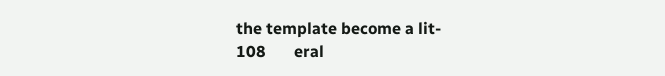the template become a lit‐
108       eral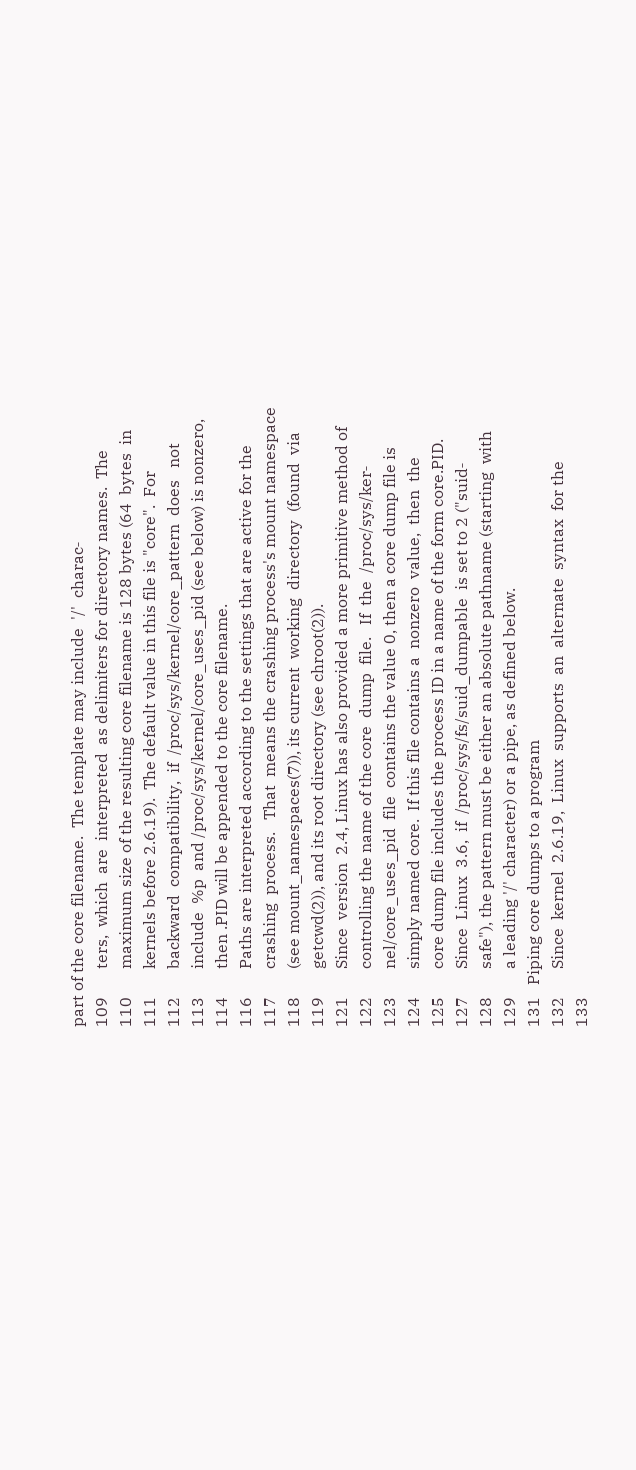part of the core filename.  The template may include  '/'  charac‐
109       ters,  which  are  interpreted  as delimiters for directory names.  The
110       maximum size of the resulting core filename is 128 bytes (64  bytes  in
111       kernels before 2.6.19).  The default value in this file is "core".  For
112       backward  compatibility,  if  /proc/sys/kernel/core_pattern  does   not
113       include  %p  and /proc/sys/kernel/core_uses_pid (see below) is nonzero,
114       then .PID will be appended to the core filename.
116       Paths are interpreted according to the settings that are active for the
117       crashing  process.   That  means the crashing process's mount namespace
118       (see mount_namespaces(7)), its current  working  directory  (found  via
119       getcwd(2)), and its root directory (see chroot(2)).
121       Since  version  2.4, Linux has also provided a more primitive method of
122       controlling the name of the core  dump  file.   If  the  /proc/sys/ker‐
123       nel/core_uses_pid  file  contains the value 0, then a core dump file is
124       simply named core.  If this file contains a  nonzero  value,  then  the
125       core dump file includes the process ID in a name of the form core.PID.
127       Since  Linux  3.6,  if  /proc/sys/fs/suid_dumpable  is set to 2 ("suid‐
128       safe"), the pattern must be either an absolute pathname (starting  with
129       a leading '/' character) or a pipe, as defined below.
131   Piping core dumps to a program
132       Since  kernel  2.6.19,  Linux  supports  an  alternate  syntax  for the
133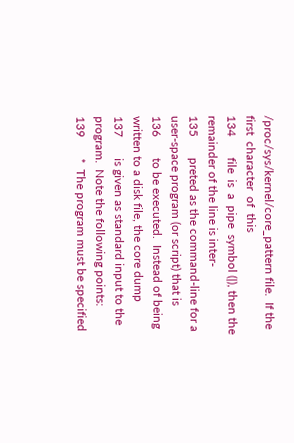/proc/sys/kernel/core_pattern file.  If the  first  character  of  this
134       file  is  a  pipe  symbol (|), then the remainder of the line is inter‐
135       preted as the command-line for a user-space program (or script) that is
136       to be executed.  Instead of being written to a disk file, the core dump
137       is given as standard input to the program.  Note the following points:
139       *  The program must be specified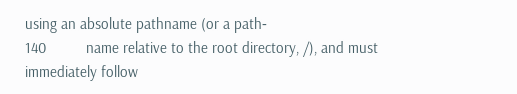using an absolute pathname (or a path‐
140          name relative to the root directory, /), and must immediately follow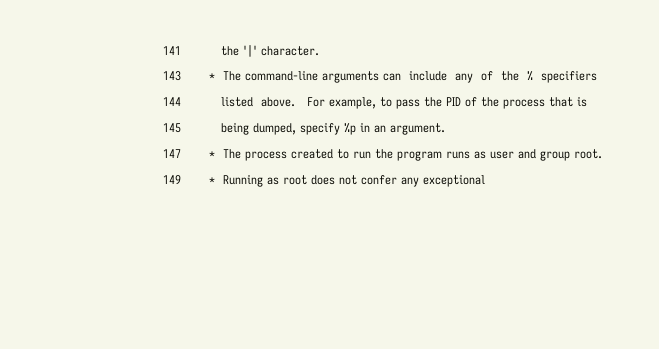141          the '|' character.
143       *  The command-line arguments can  include  any  of  the  %  specifiers
144          listed  above.   For example, to pass the PID of the process that is
145          being dumped, specify %p in an argument.
147       *  The process created to run the program runs as user and group root.
149       *  Running as root does not confer any exceptional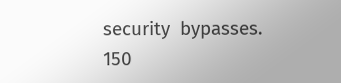security  bypasses.
150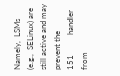Namely,  LSMs  (e.g.,  SELinux) are still active and may prevent the
151          handler  from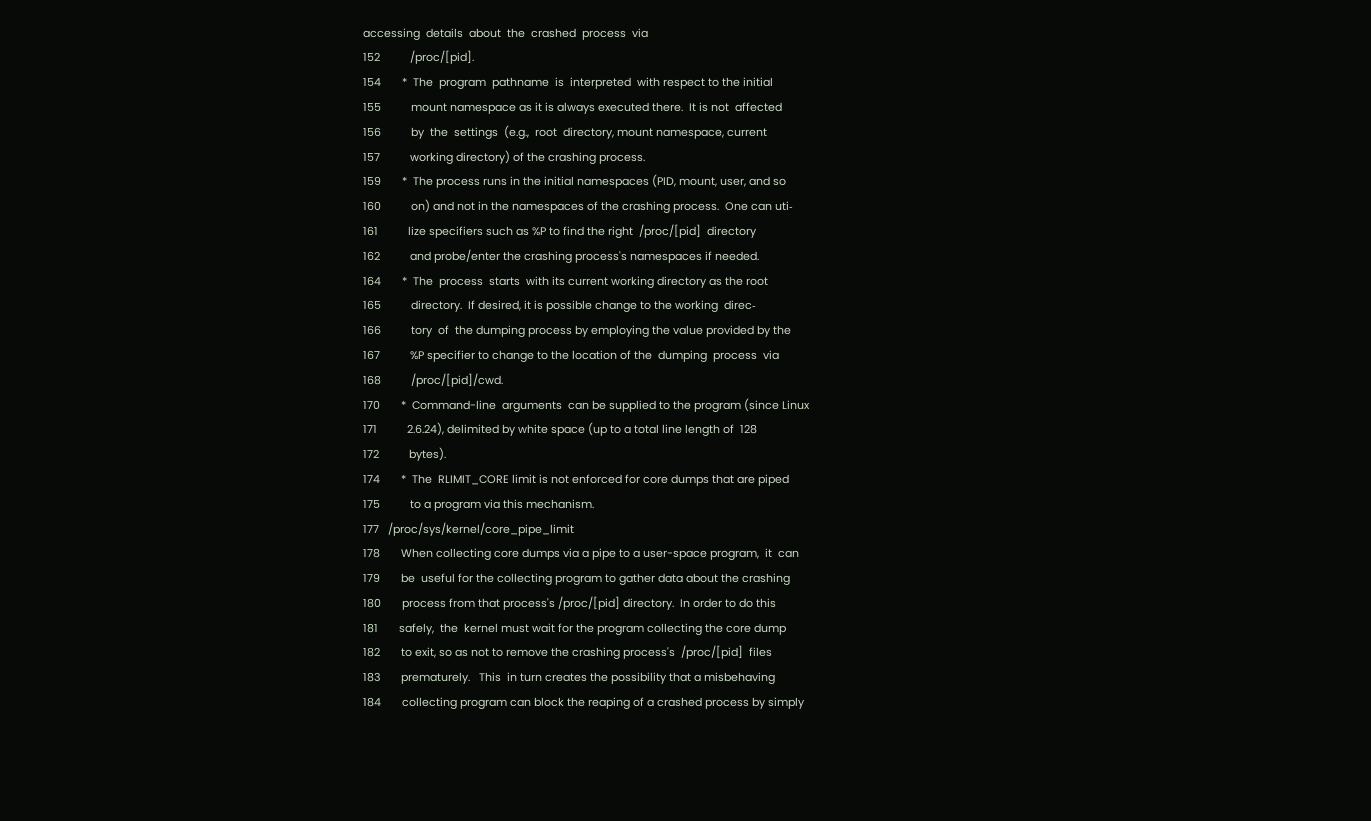accessing  details  about  the  crashed  process  via
152          /proc/[pid].
154       *  The  program  pathname  is  interpreted  with respect to the initial
155          mount namespace as it is always executed there.  It is not  affected
156          by  the  settings  (e.g.,  root  directory, mount namespace, current
157          working directory) of the crashing process.
159       *  The process runs in the initial namespaces (PID, mount, user, and so
160          on) and not in the namespaces of the crashing process.  One can uti‐
161          lize specifiers such as %P to find the right  /proc/[pid]  directory
162          and probe/enter the crashing process's namespaces if needed.
164       *  The  process  starts  with its current working directory as the root
165          directory.  If desired, it is possible change to the working  direc‐
166          tory  of  the dumping process by employing the value provided by the
167          %P specifier to change to the location of the  dumping  process  via
168          /proc/[pid]/cwd.
170       *  Command-line  arguments  can be supplied to the program (since Linux
171          2.6.24), delimited by white space (up to a total line length of  128
172          bytes).
174       *  The  RLIMIT_CORE limit is not enforced for core dumps that are piped
175          to a program via this mechanism.
177   /proc/sys/kernel/core_pipe_limit
178       When collecting core dumps via a pipe to a user-space program,  it  can
179       be  useful for the collecting program to gather data about the crashing
180       process from that process's /proc/[pid] directory.  In order to do this
181       safely,  the  kernel must wait for the program collecting the core dump
182       to exit, so as not to remove the crashing process's  /proc/[pid]  files
183       prematurely.   This  in turn creates the possibility that a misbehaving
184       collecting program can block the reaping of a crashed process by simply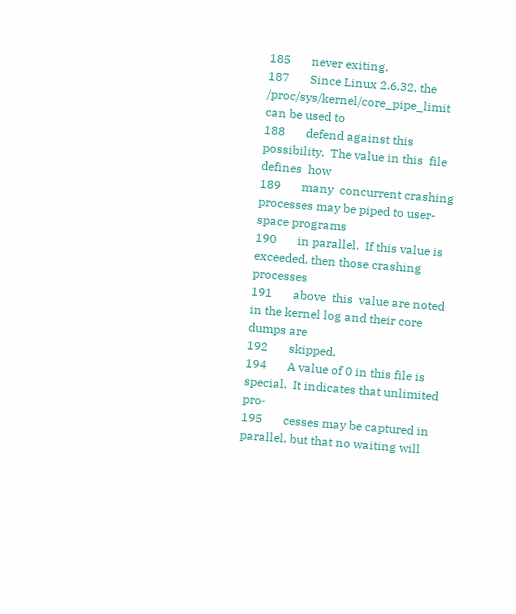185       never exiting.
187       Since Linux 2.6.32, the /proc/sys/kernel/core_pipe_limit can be used to
188       defend against this possibility.  The value in this  file  defines  how
189       many  concurrent crashing processes may be piped to user-space programs
190       in parallel.  If this value is exceeded, then those crashing  processes
191       above  this  value are noted in the kernel log and their core dumps are
192       skipped.
194       A value of 0 in this file is special.  It indicates that unlimited pro‐
195       cesses may be captured in parallel, but that no waiting will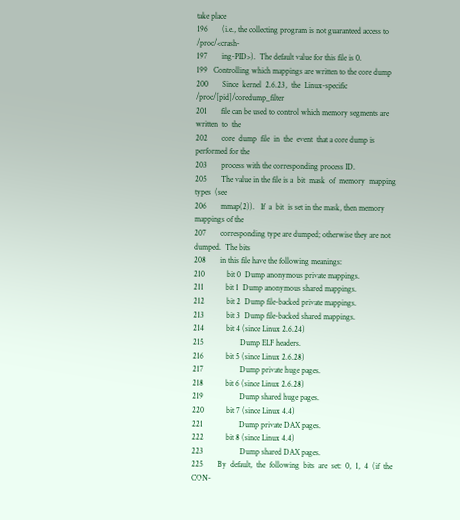take place
196       (i.e., the collecting program is not guaranteed access to /proc/<crash‐
197       ing-PID>).  The default value for this file is 0.
199   Controlling which mappings are written to the core dump
200       Since  kernel  2.6.23,  the  Linux-specific /proc/[pid]/coredump_filter
201       file can be used to control which memory segments are  written  to  the
202       core  dump  file  in  the  event  that a core dump is performed for the
203       process with the corresponding process ID.
205       The value in the file is a  bit  mask  of  memory  mapping  types  (see
206       mmap(2)).   If  a  bit  is set in the mask, then memory mappings of the
207       corresponding type are dumped; otherwise they are not dumped.  The bits
208       in this file have the following meanings:
210           bit 0  Dump anonymous private mappings.
211           bit 1  Dump anonymous shared mappings.
212           bit 2  Dump file-backed private mappings.
213           bit 3  Dump file-backed shared mappings.
214           bit 4 (since Linux 2.6.24)
215                  Dump ELF headers.
216           bit 5 (since Linux 2.6.28)
217                  Dump private huge pages.
218           bit 6 (since Linux 2.6.28)
219                  Dump shared huge pages.
220           bit 7 (since Linux 4.4)
221                  Dump private DAX pages.
222           bit 8 (since Linux 4.4)
223                  Dump shared DAX pages.
225       By  default,  the  following  bits  are  set:  0,  1,  4  (if  the CON‐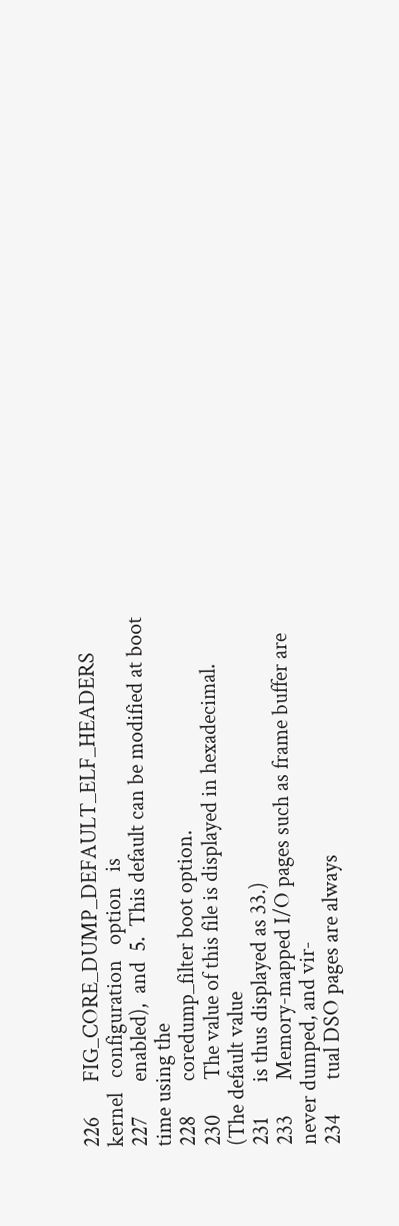226       FIG_CORE_DUMP_DEFAULT_ELF_HEADERS  kernel   configuration   option   is
227       enabled),  and  5.  This default can be modified at boot time using the
228       coredump_filter boot option.
230       The value of this file is displayed in hexadecimal.  (The default value
231       is thus displayed as 33.)
233       Memory-mapped I/O pages such as frame buffer are never dumped, and vir‐
234       tual DSO pages are always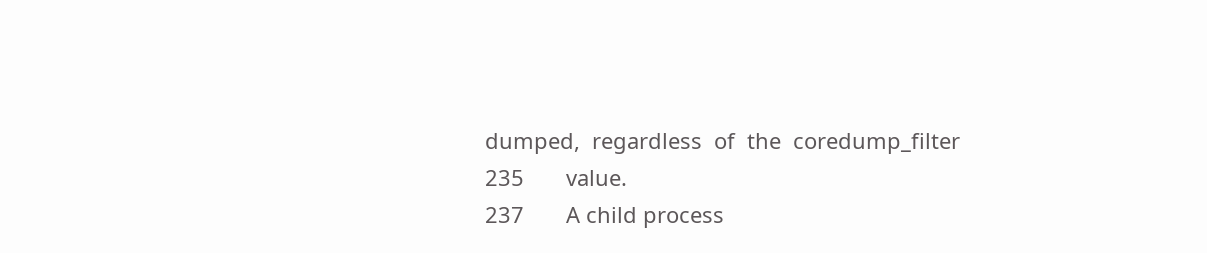dumped,  regardless  of  the  coredump_filter
235       value.
237       A child process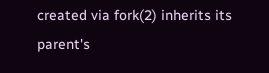created via fork(2) inherits its parent's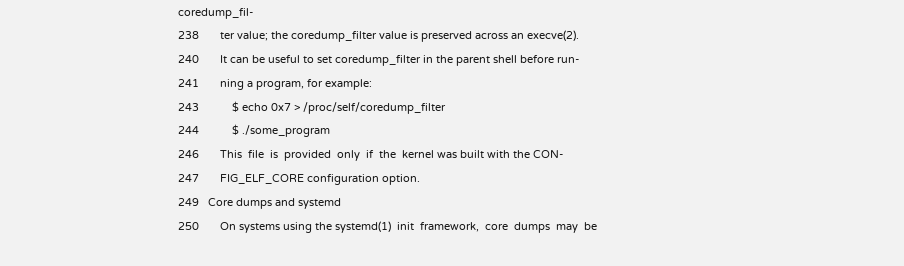coredump_fil‐
238       ter value; the coredump_filter value is preserved across an execve(2).
240       It can be useful to set coredump_filter in the parent shell before run‐
241       ning a program, for example:
243           $ echo 0x7 > /proc/self/coredump_filter
244           $ ./some_program
246       This  file  is  provided  only  if  the  kernel was built with the CON‐
247       FIG_ELF_CORE configuration option.
249   Core dumps and systemd
250       On systems using the systemd(1)  init  framework,  core  dumps  may  be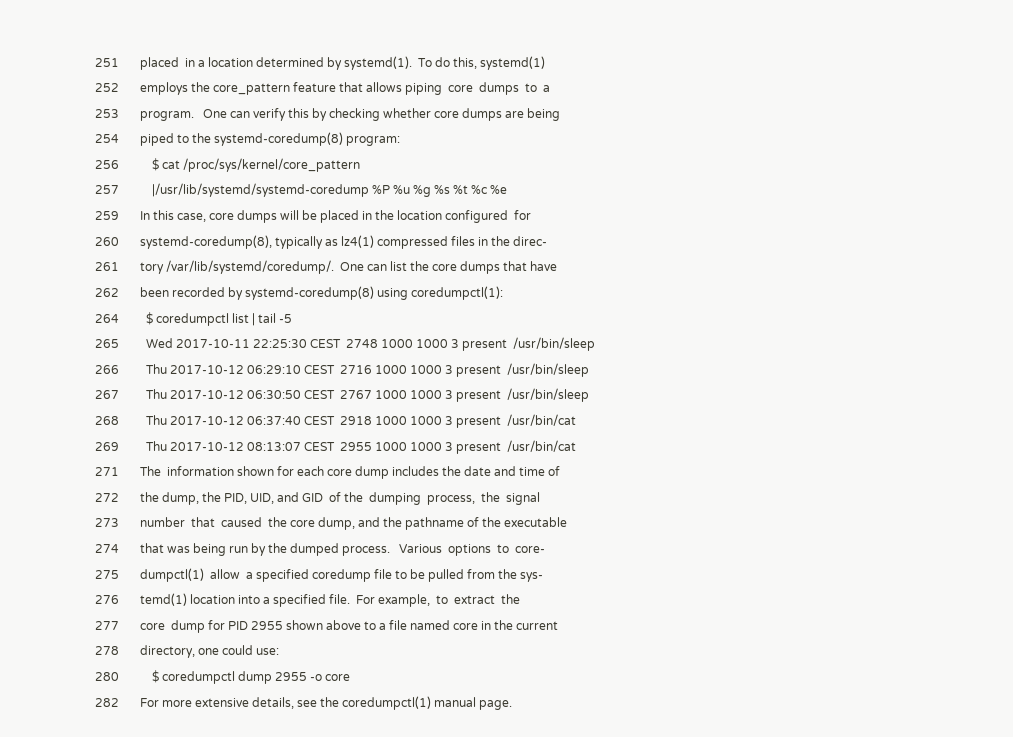251       placed  in a location determined by systemd(1).  To do this, systemd(1)
252       employs the core_pattern feature that allows piping  core  dumps  to  a
253       program.   One can verify this by checking whether core dumps are being
254       piped to the systemd-coredump(8) program:
256           $ cat /proc/sys/kernel/core_pattern
257           |/usr/lib/systemd/systemd-coredump %P %u %g %s %t %c %e
259       In this case, core dumps will be placed in the location configured  for
260       systemd-coredump(8), typically as lz4(1) compressed files in the direc‐
261       tory /var/lib/systemd/coredump/.  One can list the core dumps that have
262       been recorded by systemd-coredump(8) using coredumpctl(1):
264         $ coredumpctl list | tail -5
265         Wed 2017-10-11 22:25:30 CEST  2748 1000 1000 3 present  /usr/bin/sleep
266         Thu 2017-10-12 06:29:10 CEST  2716 1000 1000 3 present  /usr/bin/sleep
267         Thu 2017-10-12 06:30:50 CEST  2767 1000 1000 3 present  /usr/bin/sleep
268         Thu 2017-10-12 06:37:40 CEST  2918 1000 1000 3 present  /usr/bin/cat
269         Thu 2017-10-12 08:13:07 CEST  2955 1000 1000 3 present  /usr/bin/cat
271       The  information shown for each core dump includes the date and time of
272       the dump, the PID, UID, and GID  of the  dumping  process,  the  signal
273       number  that  caused  the core dump, and the pathname of the executable
274       that was being run by the dumped process.   Various  options  to  core‐
275       dumpctl(1)  allow  a specified coredump file to be pulled from the sys‐
276       temd(1) location into a specified file.  For example,  to  extract  the
277       core  dump for PID 2955 shown above to a file named core in the current
278       directory, one could use:
280           $ coredumpctl dump 2955 -o core
282       For more extensive details, see the coredumpctl(1) manual page.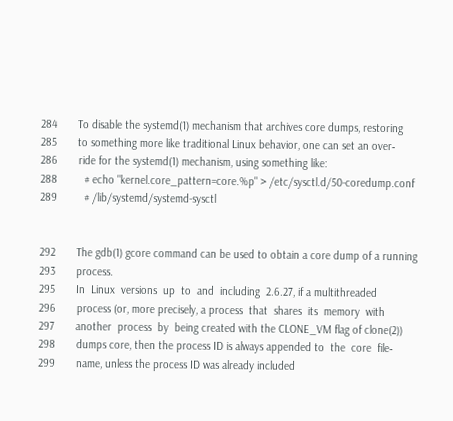284       To disable the systemd(1) mechanism that archives core dumps, restoring
285       to something more like traditional Linux behavior, one can set an over‐
286       ride for the systemd(1) mechanism, using something like:
288         # echo "kernel.core_pattern=core.%p" > /etc/sysctl.d/50-coredump.conf
289         # /lib/systemd/systemd-sysctl


292       The gdb(1) gcore command can be used to obtain a core dump of a running
293       process.
295       In  Linux  versions  up  to  and  including  2.6.27, if a multithreaded
296       process (or, more precisely, a process  that  shares  its  memory  with
297       another  process  by  being created with the CLONE_VM flag of clone(2))
298       dumps core, then the process ID is always appended to  the  core  file‐
299       name, unless the process ID was already included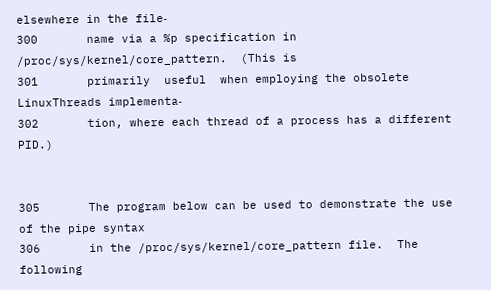elsewhere in the file‐
300       name via a %p specification in /proc/sys/kernel/core_pattern.  (This is
301       primarily  useful  when employing the obsolete LinuxThreads implementa‐
302       tion, where each thread of a process has a different PID.)


305       The program below can be used to demonstrate the use of the pipe syntax
306       in the /proc/sys/kernel/core_pattern file.  The following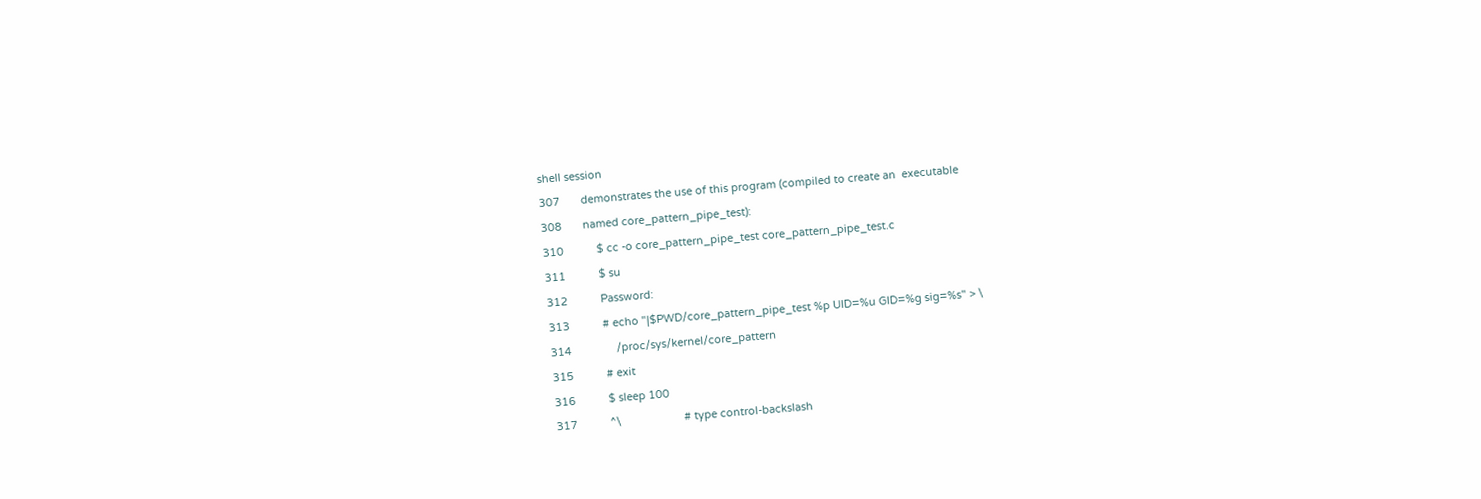shell session
307       demonstrates the use of this program (compiled to create an  executable
308       named core_pattern_pipe_test):
310           $ cc -o core_pattern_pipe_test core_pattern_pipe_test.c
311           $ su
312           Password:
313           # echo "|$PWD/core_pattern_pipe_test %p UID=%u GID=%g sig=%s" > \
314               /proc/sys/kernel/core_pattern
315           # exit
316           $ sleep 100
317           ^\                     # type control-backslash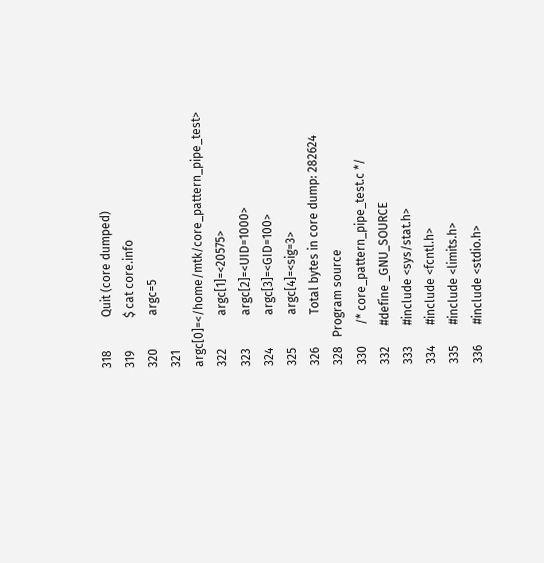318           Quit (core dumped)
319           $ cat core.info
320           argc=5
321           argc[0]=</home/mtk/core_pattern_pipe_test>
322           argc[1]=<20575>
323           argc[2]=<UID=1000>
324           argc[3]=<GID=100>
325           argc[4]=<sig=3>
326           Total bytes in core dump: 282624
328   Program source
330       /* core_pattern_pipe_test.c */
332       #define _GNU_SOURCE
333       #include <sys/stat.h>
334       #include <fcntl.h>
335       #include <limits.h>
336       #include <stdio.h>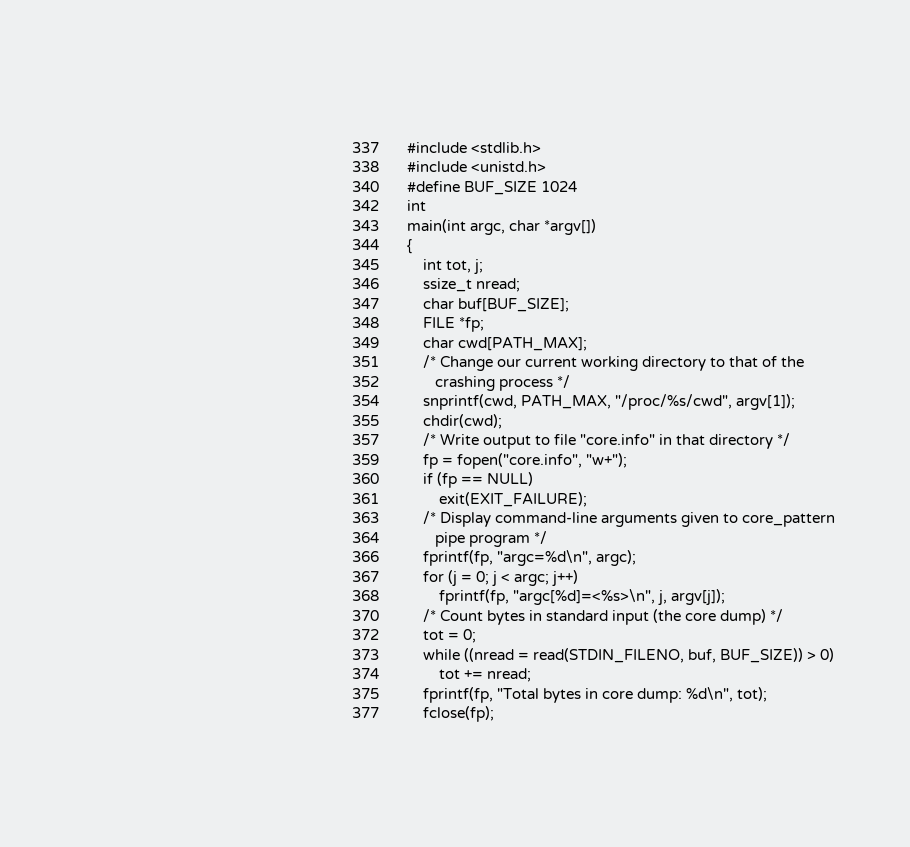337       #include <stdlib.h>
338       #include <unistd.h>
340       #define BUF_SIZE 1024
342       int
343       main(int argc, char *argv[])
344       {
345           int tot, j;
346           ssize_t nread;
347           char buf[BUF_SIZE];
348           FILE *fp;
349           char cwd[PATH_MAX];
351           /* Change our current working directory to that of the
352              crashing process */
354           snprintf(cwd, PATH_MAX, "/proc/%s/cwd", argv[1]);
355           chdir(cwd);
357           /* Write output to file "core.info" in that directory */
359           fp = fopen("core.info", "w+");
360           if (fp == NULL)
361               exit(EXIT_FAILURE);
363           /* Display command-line arguments given to core_pattern
364              pipe program */
366           fprintf(fp, "argc=%d\n", argc);
367           for (j = 0; j < argc; j++)
368               fprintf(fp, "argc[%d]=<%s>\n", j, argv[j]);
370           /* Count bytes in standard input (the core dump) */
372           tot = 0;
373           while ((nread = read(STDIN_FILENO, buf, BUF_SIZE)) > 0)
374               tot += nread;
375           fprintf(fp, "Total bytes in core dump: %d\n", tot);
377           fclose(fp);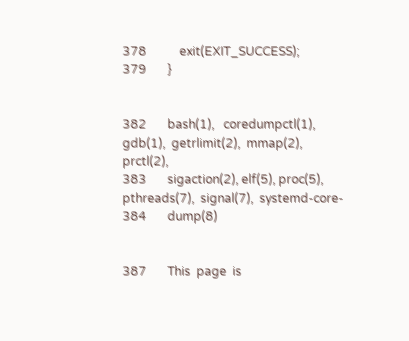378           exit(EXIT_SUCCESS);
379       }


382       bash(1),   coredumpctl(1),  gdb(1),  getrlimit(2),  mmap(2),  prctl(2),
383       sigaction(2), elf(5), proc(5),  pthreads(7),  signal(7),  systemd-core‐
384       dump(8)


387       This  page  is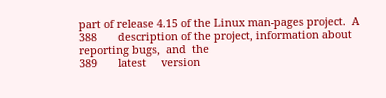part of release 4.15 of the Linux man-pages project.  A
388       description of the project, information about reporting bugs,  and  the
389       latest     version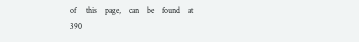of     this    page,    can    be    found    at
390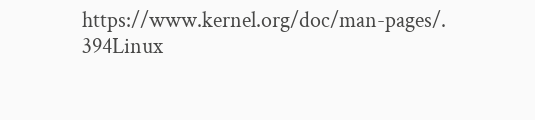https://www.kernel.org/doc/man-pages/.
394Linux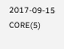2017-09-15                           CORE(5)